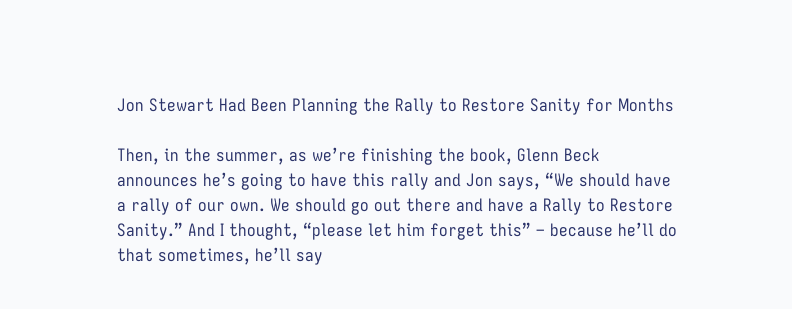Jon Stewart Had Been Planning the Rally to Restore Sanity for Months

Then, in the summer, as we’re finishing the book, Glenn Beck announces he’s going to have this rally and Jon says, “We should have a rally of our own. We should go out there and have a Rally to Restore Sanity.” And I thought, “please let him forget this” – because he’ll do that sometimes, he’ll say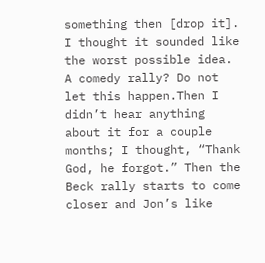something then [drop it]. I thought it sounded like the worst possible idea. A comedy rally? Do not let this happen.Then I didn’t hear anything about it for a couple months; I thought, “Thank God, he forgot.” Then the Beck rally starts to come closer and Jon’s like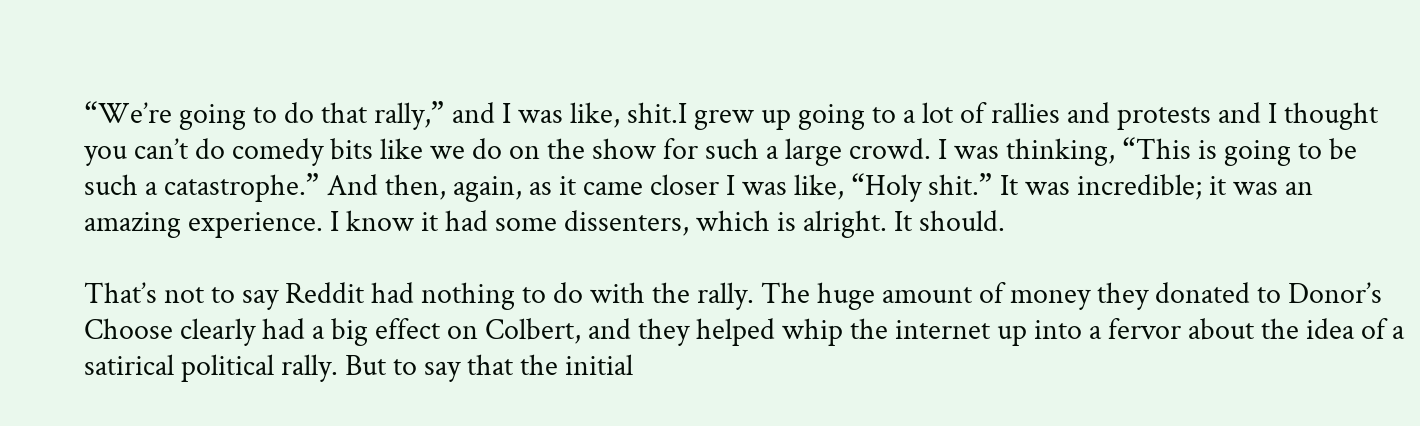“We’re going to do that rally,” and I was like, shit.I grew up going to a lot of rallies and protests and I thought you can’t do comedy bits like we do on the show for such a large crowd. I was thinking, “This is going to be such a catastrophe.” And then, again, as it came closer I was like, “Holy shit.” It was incredible; it was an amazing experience. I know it had some dissenters, which is alright. It should.

That’s not to say Reddit had nothing to do with the rally. The huge amount of money they donated to Donor’s Choose clearly had a big effect on Colbert, and they helped whip the internet up into a fervor about the idea of a satirical political rally. But to say that the initial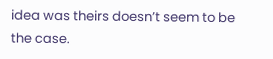idea was theirs doesn’t seem to be the case.